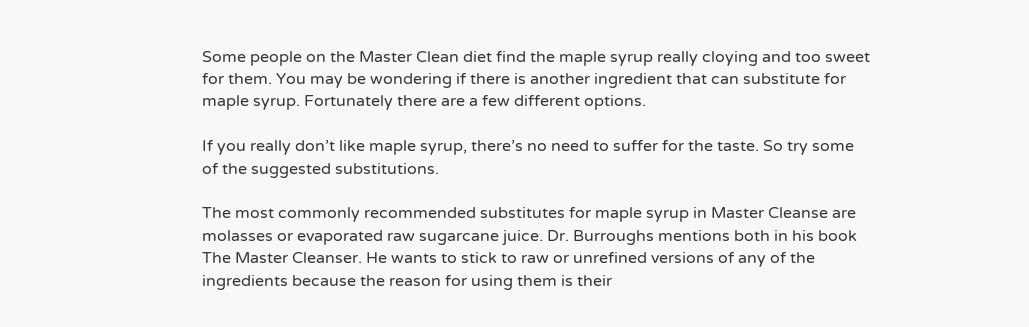Some people on the Master Clean diet find the maple syrup really cloying and too sweet for them. You may be wondering if there is another ingredient that can substitute for maple syrup. Fortunately there are a few different options.

If you really don’t like maple syrup, there’s no need to suffer for the taste. So try some of the suggested substitutions.

The most commonly recommended substitutes for maple syrup in Master Cleanse are molasses or evaporated raw sugarcane juice. Dr. Burroughs mentions both in his book The Master Cleanser. He wants to stick to raw or unrefined versions of any of the ingredients because the reason for using them is their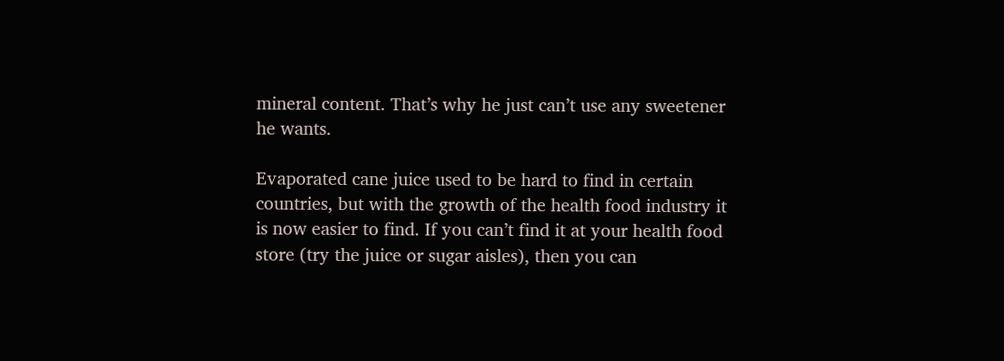mineral content. That’s why he just can’t use any sweetener he wants.

Evaporated cane juice used to be hard to find in certain countries, but with the growth of the health food industry it is now easier to find. If you can’t find it at your health food store (try the juice or sugar aisles), then you can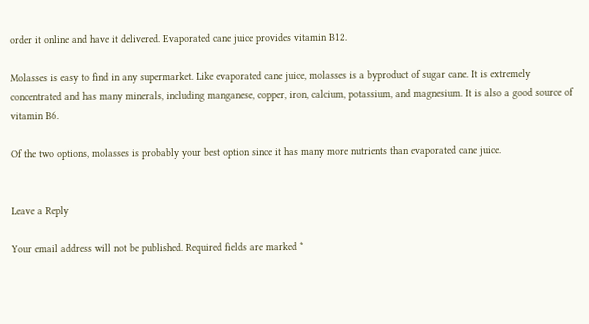order it online and have it delivered. Evaporated cane juice provides vitamin B12.

Molasses is easy to find in any supermarket. Like evaporated cane juice, molasses is a byproduct of sugar cane. It is extremely concentrated and has many minerals, including manganese, copper, iron, calcium, potassium, and magnesium. It is also a good source of vitamin B6.

Of the two options, molasses is probably your best option since it has many more nutrients than evaporated cane juice.


Leave a Reply

Your email address will not be published. Required fields are marked *